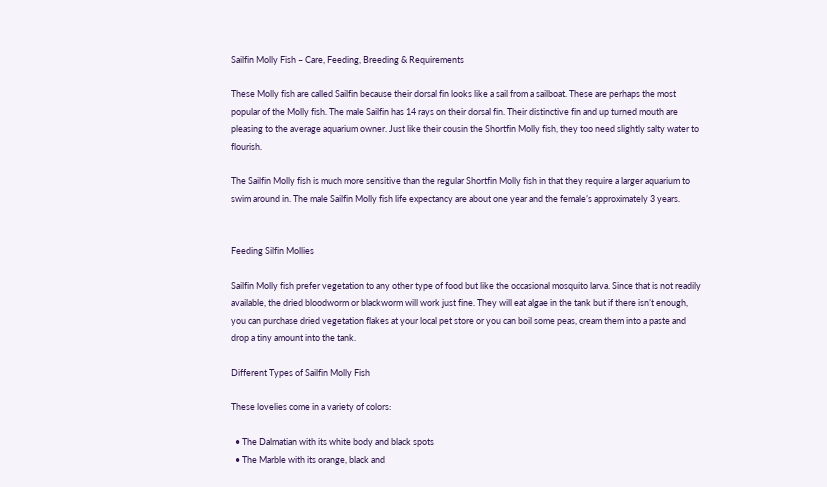Sailfin Molly Fish – Care, Feeding, Breeding & Requirements

These Molly fish are called Sailfin because their dorsal fin looks like a sail from a sailboat. These are perhaps the most popular of the Molly fish. The male Sailfin has 14 rays on their dorsal fin. Their distinctive fin and up turned mouth are pleasing to the average aquarium owner. Just like their cousin the Shortfin Molly fish, they too need slightly salty water to flourish.

The Sailfin Molly fish is much more sensitive than the regular Shortfin Molly fish in that they require a larger aquarium to swim around in. The male Sailfin Molly fish life expectancy are about one year and the female’s approximately 3 years.


Feeding Silfin Mollies

Sailfin Molly fish prefer vegetation to any other type of food but like the occasional mosquito larva. Since that is not readily available, the dried bloodworm or blackworm will work just fine. They will eat algae in the tank but if there isn’t enough, you can purchase dried vegetation flakes at your local pet store or you can boil some peas, cream them into a paste and drop a tiny amount into the tank.

Different Types of Sailfin Molly Fish

These lovelies come in a variety of colors:

  • The Dalmatian with its white body and black spots
  • The Marble with its orange, black and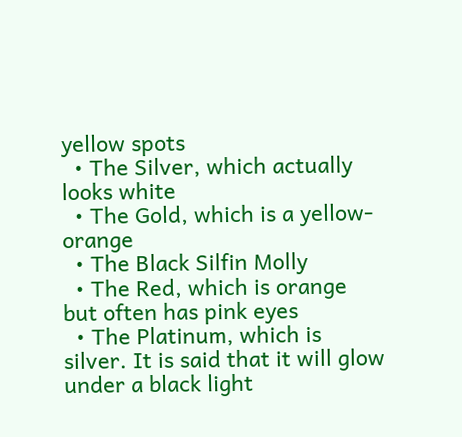yellow spots
  • The Silver, which actually looks white
  • The Gold, which is a yellow-orange
  • The Black Silfin Molly
  • The Red, which is orange but often has pink eyes
  • The Platinum, which is silver. It is said that it will glow under a black light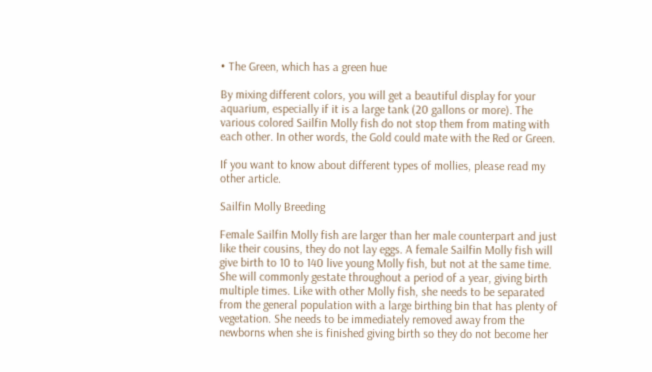• The Green, which has a green hue

By mixing different colors, you will get a beautiful display for your aquarium, especially if it is a large tank (20 gallons or more). The various colored Sailfin Molly fish do not stop them from mating with each other. In other words, the Gold could mate with the Red or Green.

If you want to know about different types of mollies, please read my other article.

Sailfin Molly Breeding

Female Sailfin Molly fish are larger than her male counterpart and just like their cousins, they do not lay eggs. A female Sailfin Molly fish will give birth to 10 to 140 live young Molly fish, but not at the same time. She will commonly gestate throughout a period of a year, giving birth multiple times. Like with other Molly fish, she needs to be separated from the general population with a large birthing bin that has plenty of vegetation. She needs to be immediately removed away from the newborns when she is finished giving birth so they do not become her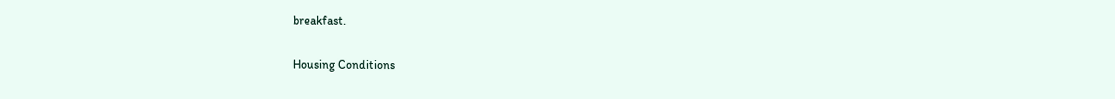breakfast.

Housing Conditions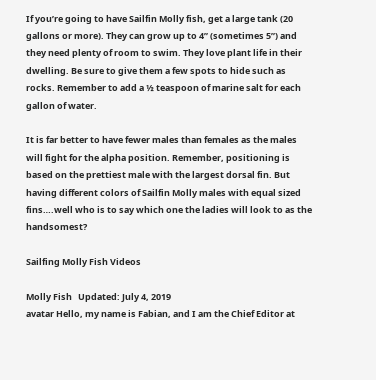If you’re going to have Sailfin Molly fish, get a large tank (20 gallons or more). They can grow up to 4” (sometimes 5”) and they need plenty of room to swim. They love plant life in their dwelling. Be sure to give them a few spots to hide such as rocks. Remember to add a ½ teaspoon of marine salt for each gallon of water.

It is far better to have fewer males than females as the males will fight for the alpha position. Remember, positioning is based on the prettiest male with the largest dorsal fin. But having different colors of Sailfin Molly males with equal sized fins….well who is to say which one the ladies will look to as the handsomest?

Sailfing Molly Fish Videos

Molly Fish   Updated: July 4, 2019
avatar Hello, my name is Fabian, and I am the Chief Editor at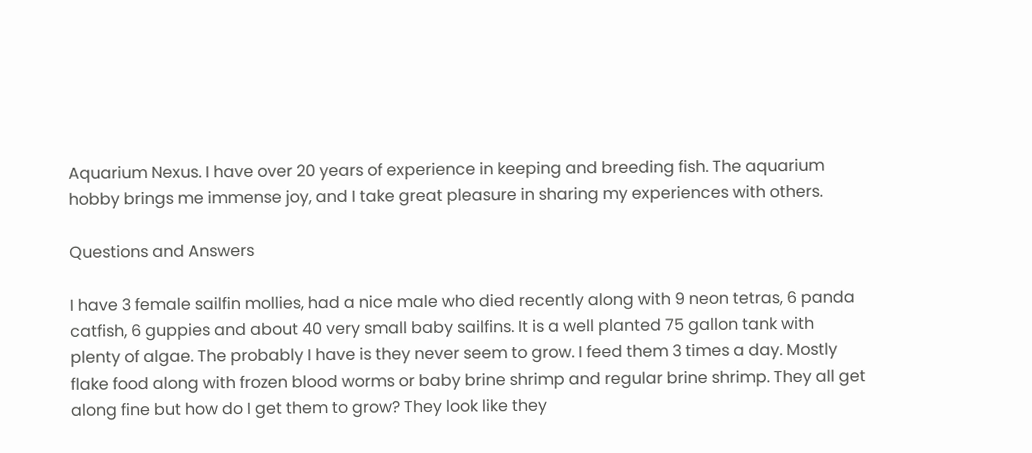Aquarium Nexus. I have over 20 years of experience in keeping and breeding fish. The aquarium hobby brings me immense joy, and I take great pleasure in sharing my experiences with others.

Questions and Answers

I have 3 female sailfin mollies, had a nice male who died recently along with 9 neon tetras, 6 panda catfish, 6 guppies and about 40 very small baby sailfins. It is a well planted 75 gallon tank with plenty of algae. The probably I have is they never seem to grow. I feed them 3 times a day. Mostly flake food along with frozen blood worms or baby brine shrimp and regular brine shrimp. They all get along fine but how do I get them to grow? They look like they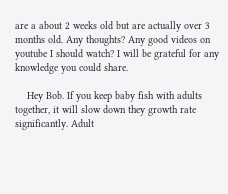are a about 2 weeks old but are actually over 3 months old. Any thoughts? Any good videos on youtube I should watch? I will be grateful for any knowledge you could share.

    Hey Bob. If you keep baby fish with adults together, it will slow down they growth rate significantly. Adult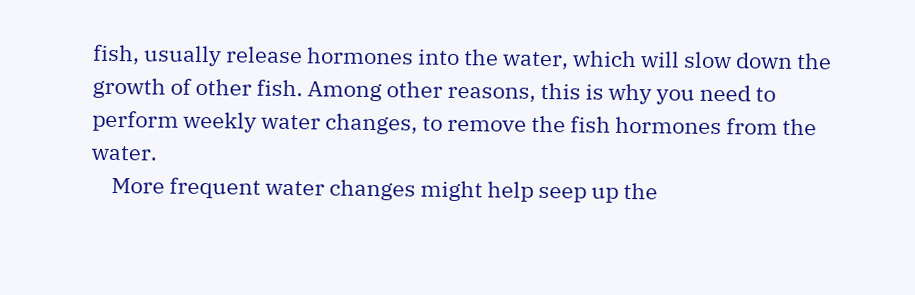fish, usually release hormones into the water, which will slow down the growth of other fish. Among other reasons, this is why you need to perform weekly water changes, to remove the fish hormones from the water.
    More frequent water changes might help seep up the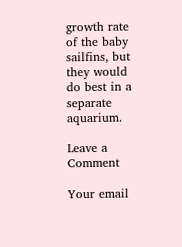growth rate of the baby sailfins, but they would do best in a separate aquarium.

Leave a Comment

Your email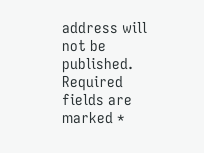address will not be published. Required fields are marked *